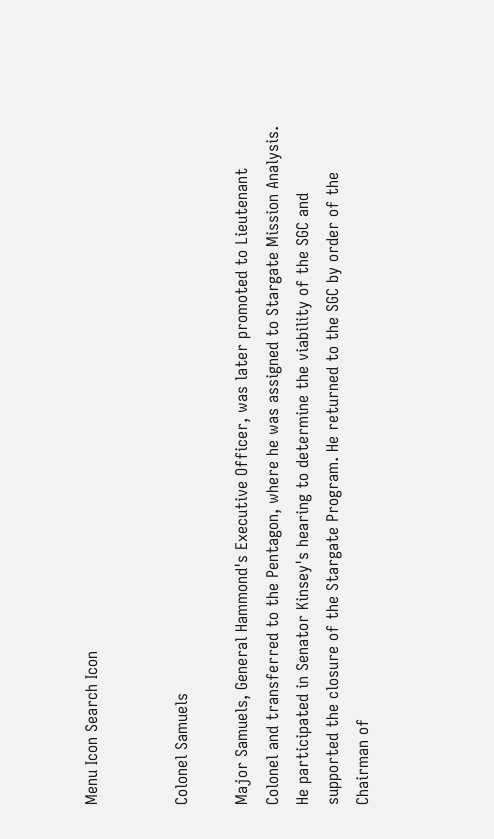Menu Icon Search Icon


Colonel Samuels

Major Samuels, General Hammond's Executive Officer, was later promoted to Lieutenant Colonel and transferred to the Pentagon, where he was assigned to Stargate Mission Analysis. He participated in Senator Kinsey's hearing to determine the viability of the SGC and supported the closure of the Stargate Program. He returned to the SGC by order of the Chairman of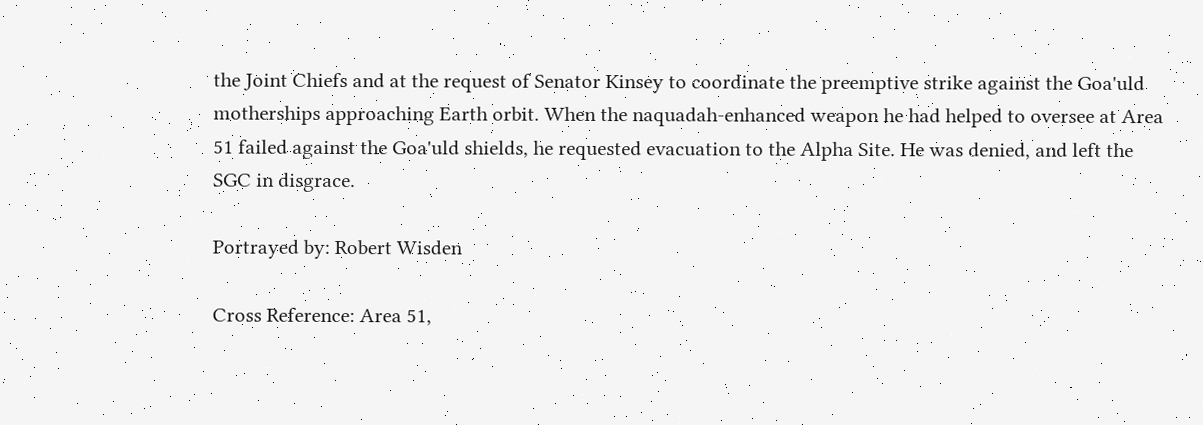the Joint Chiefs and at the request of Senator Kinsey to coordinate the preemptive strike against the Goa'uld motherships approaching Earth orbit. When the naquadah-enhanced weapon he had helped to oversee at Area 51 failed against the Goa'uld shields, he requested evacuation to the Alpha Site. He was denied, and left the SGC in disgrace.

Portrayed by: Robert Wisden

Cross Reference: Area 51,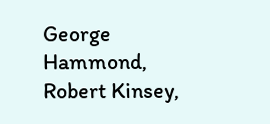George Hammond, Robert Kinsey,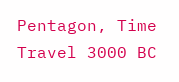Pentagon, Time Travel 3000 BC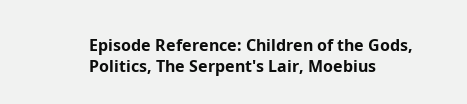Episode Reference: Children of the Gods, Politics, The Serpent's Lair, Moebius